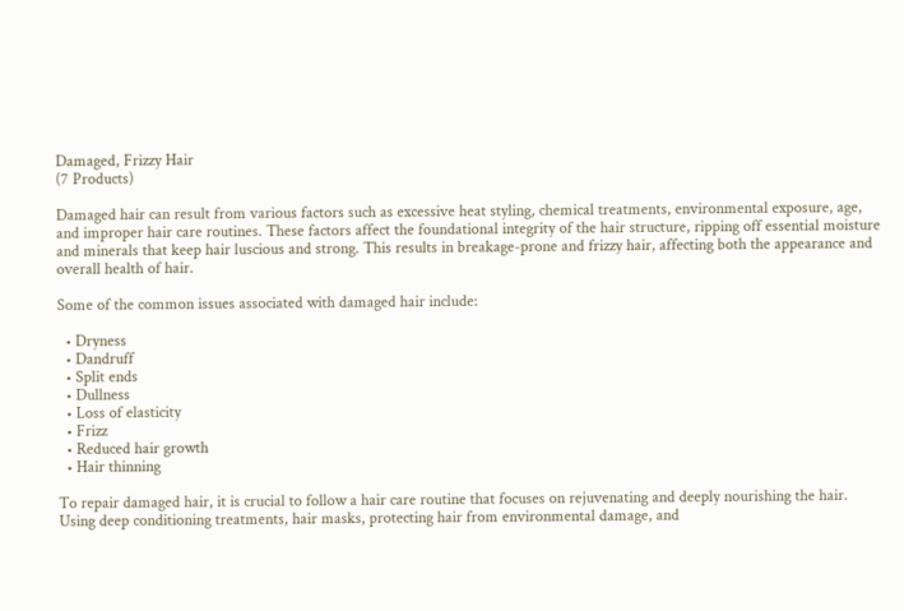Damaged, Frizzy Hair
(7 Products)

Damaged hair can result from various factors such as excessive heat styling, chemical treatments, environmental exposure, age, and improper hair care routines. These factors affect the foundational integrity of the hair structure, ripping off essential moisture and minerals that keep hair luscious and strong. This results in breakage-prone and frizzy hair, affecting both the appearance and overall health of hair.

Some of the common issues associated with damaged hair include:

  • Dryness
  • Dandruff
  • Split ends
  • Dullness
  • Loss of elasticity
  • Frizz
  • Reduced hair growth
  • Hair thinning

To repair damaged hair, it is crucial to follow a hair care routine that focuses on rejuvenating and deeply nourishing the hair. Using deep conditioning treatments, hair masks, protecting hair from environmental damage, and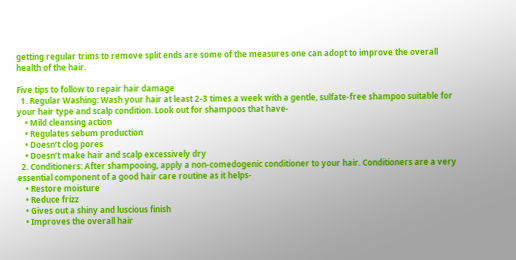getting regular trims to remove split ends are some of the measures one can adopt to improve the overall health of the hair.

Five tips to follow to repair hair damage
  1. Regular Washing: Wash your hair at least 2-3 times a week with a gentle, sulfate-free shampoo suitable for your hair type and scalp condition. Look out for shampoos that have-
    • Mild cleansing action
    • Regulates sebum production
    • Doesn’t clog pores
    • Doesn’t make hair and scalp excessively dry
  2. Conditioners: After shampooing, apply a non-comedogenic conditioner to your hair. Conditioners are a very essential component of a good hair care routine as it helps-
    • Restore moisture
    • Reduce frizz
    • Gives out a shiny and luscious finish
    • Improves the overall hair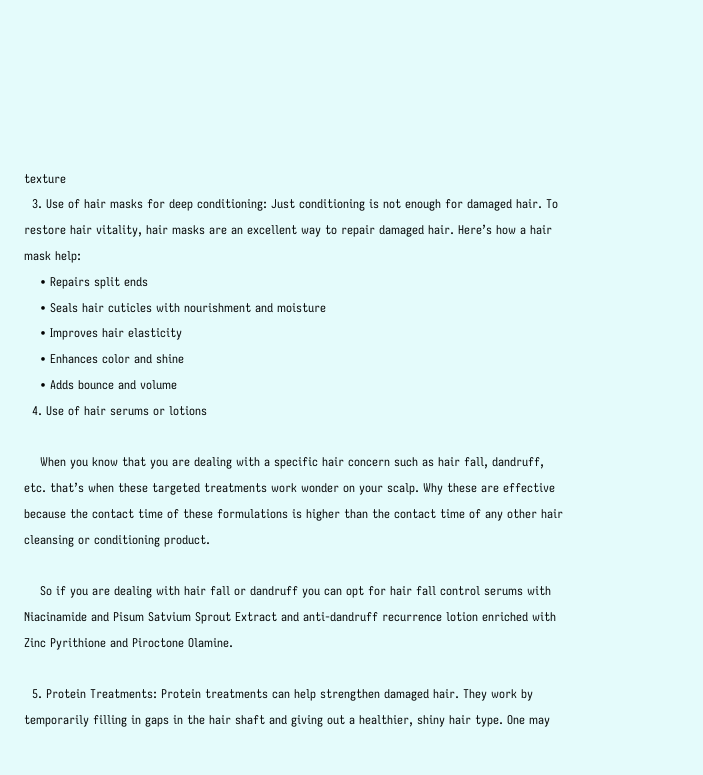texture
  3. Use of hair masks for deep conditioning: Just conditioning is not enough for damaged hair. To restore hair vitality, hair masks are an excellent way to repair damaged hair. Here’s how a hair mask help:
    • Repairs split ends
    • Seals hair cuticles with nourishment and moisture
    • Improves hair elasticity
    • Enhances color and shine
    • Adds bounce and volume
  4. Use of hair serums or lotions

    When you know that you are dealing with a specific hair concern such as hair fall, dandruff, etc. that’s when these targeted treatments work wonder on your scalp. Why these are effective because the contact time of these formulations is higher than the contact time of any other hair cleansing or conditioning product.

    So if you are dealing with hair fall or dandruff you can opt for hair fall control serums with Niacinamide and Pisum Satvium Sprout Extract and anti-dandruff recurrence lotion enriched with Zinc Pyrithione and Piroctone Olamine.

  5. Protein Treatments: Protein treatments can help strengthen damaged hair. They work by temporarily filling in gaps in the hair shaft and giving out a healthier, shiny hair type. One may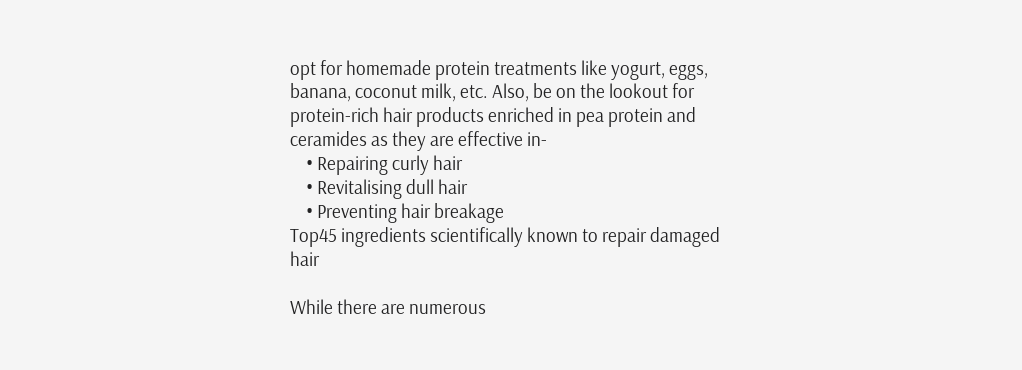opt for homemade protein treatments like yogurt, eggs, banana, coconut milk, etc. Also, be on the lookout for protein-rich hair products enriched in pea protein and ceramides as they are effective in-
    • Repairing curly hair
    • Revitalising dull hair
    • Preventing hair breakage
Top45 ingredients scientifically known to repair damaged hair

While there are numerous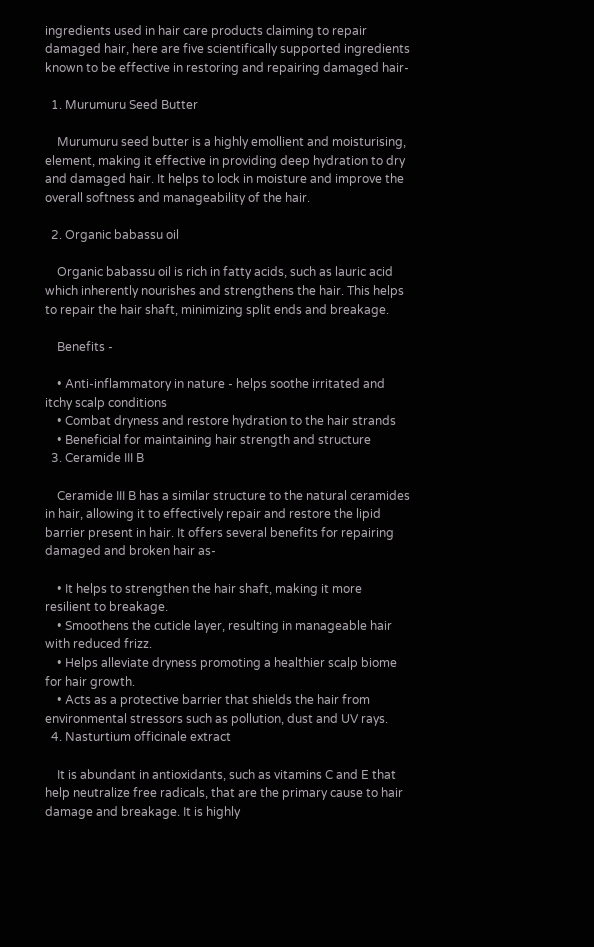ingredients used in hair care products claiming to repair damaged hair, here are five scientifically supported ingredients known to be effective in restoring and repairing damaged hair-

  1. Murumuru Seed Butter

    Murumuru seed butter is a highly emollient and moisturising, element, making it effective in providing deep hydration to dry and damaged hair. It helps to lock in moisture and improve the overall softness and manageability of the hair.

  2. Organic babassu oil

    Organic babassu oil is rich in fatty acids, such as lauric acid which inherently nourishes and strengthens the hair. This helps to repair the hair shaft, minimizing split ends and breakage.

    Benefits -

    • Anti-inflammatory in nature - helps soothe irritated and itchy scalp conditions
    • Combat dryness and restore hydration to the hair strands
    • Beneficial for maintaining hair strength and structure
  3. Ceramide III B

    Ceramide III B has a similar structure to the natural ceramides in hair, allowing it to effectively repair and restore the lipid barrier present in hair. It offers several benefits for repairing damaged and broken hair as-

    • It helps to strengthen the hair shaft, making it more resilient to breakage.
    • Smoothens the cuticle layer, resulting in manageable hair with reduced frizz.
    • Helps alleviate dryness promoting a healthier scalp biome for hair growth.
    • Acts as a protective barrier that shields the hair from environmental stressors such as pollution, dust and UV rays.
  4. Nasturtium officinale extract

    It is abundant in antioxidants, such as vitamins C and E that help neutralize free radicals, that are the primary cause to hair damage and breakage. It is highly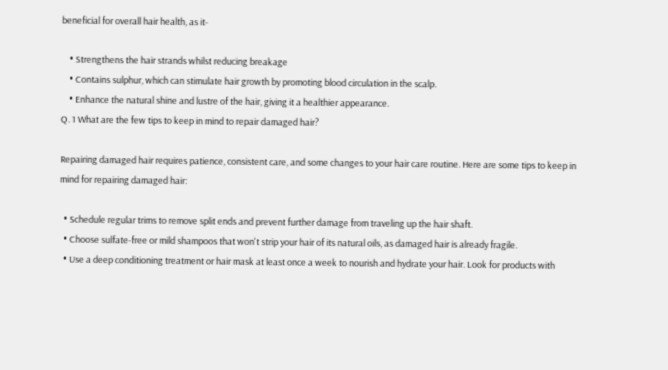beneficial for overall hair health, as it-

    • Strengthens the hair strands whilst reducing breakage
    • Contains sulphur, which can stimulate hair growth by promoting blood circulation in the scalp.
    • Enhance the natural shine and lustre of the hair, giving it a healthier appearance.
Q. 1 What are the few tips to keep in mind to repair damaged hair?

Repairing damaged hair requires patience, consistent care, and some changes to your hair care routine. Here are some tips to keep in mind for repairing damaged hair:

  • Schedule regular trims to remove split ends and prevent further damage from traveling up the hair shaft.
  • Choose sulfate-free or mild shampoos that won't strip your hair of its natural oils, as damaged hair is already fragile.
  • Use a deep conditioning treatment or hair mask at least once a week to nourish and hydrate your hair. Look for products with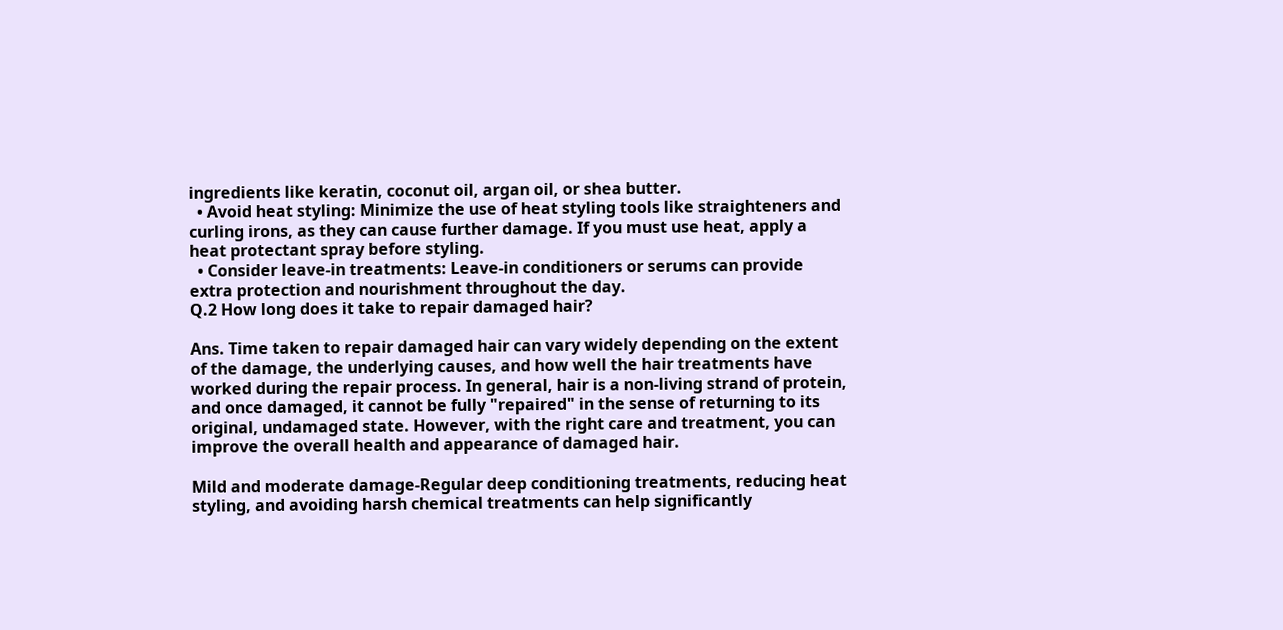ingredients like keratin, coconut oil, argan oil, or shea butter.
  • Avoid heat styling: Minimize the use of heat styling tools like straighteners and curling irons, as they can cause further damage. If you must use heat, apply a heat protectant spray before styling.
  • Consider leave-in treatments: Leave-in conditioners or serums can provide extra protection and nourishment throughout the day.
Q.2 How long does it take to repair damaged hair?

Ans. Time taken to repair damaged hair can vary widely depending on the extent of the damage, the underlying causes, and how well the hair treatments have worked during the repair process. In general, hair is a non-living strand of protein, and once damaged, it cannot be fully "repaired" in the sense of returning to its original, undamaged state. However, with the right care and treatment, you can improve the overall health and appearance of damaged hair.

Mild and moderate damage-Regular deep conditioning treatments, reducing heat styling, and avoiding harsh chemical treatments can help significantly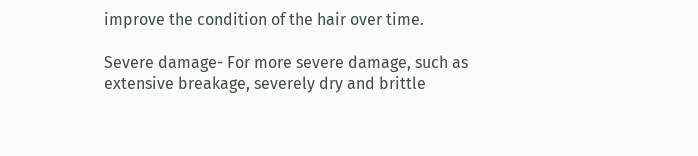improve the condition of the hair over time.

Severe damage- For more severe damage, such as extensive breakage, severely dry and brittle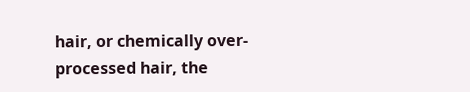hair, or chemically over-processed hair, the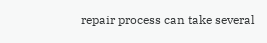repair process can take several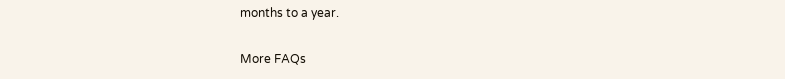months to a year.

More FAQs